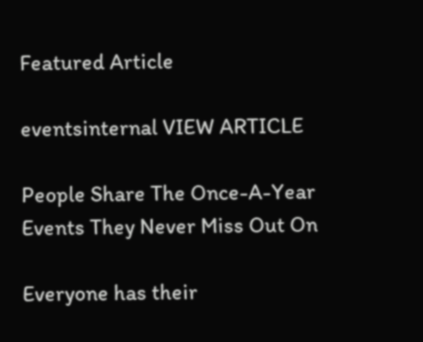Featured Article

eventsinternal VIEW ARTICLE

People Share The Once-A-Year Events They Never Miss Out On

Everyone has their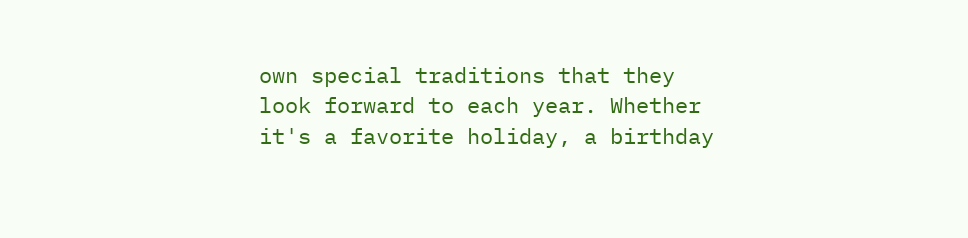own special traditions that they look forward to each year. Whether it's a favorite holiday, a birthday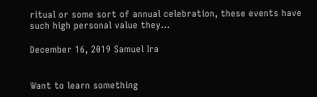ritual or some sort of annual celebration, these events have such high personal value they...

December 16, 2019 Samuel Ira


Want to learn something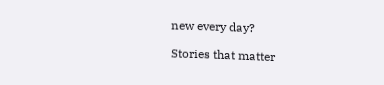new every day?

Stories that matter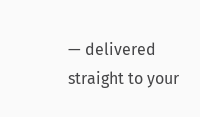— delivered straight to your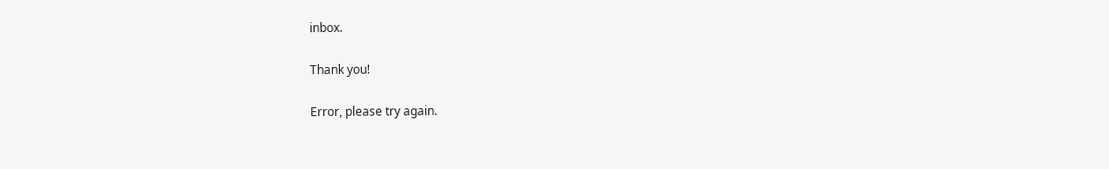inbox.

Thank you!

Error, please try again.